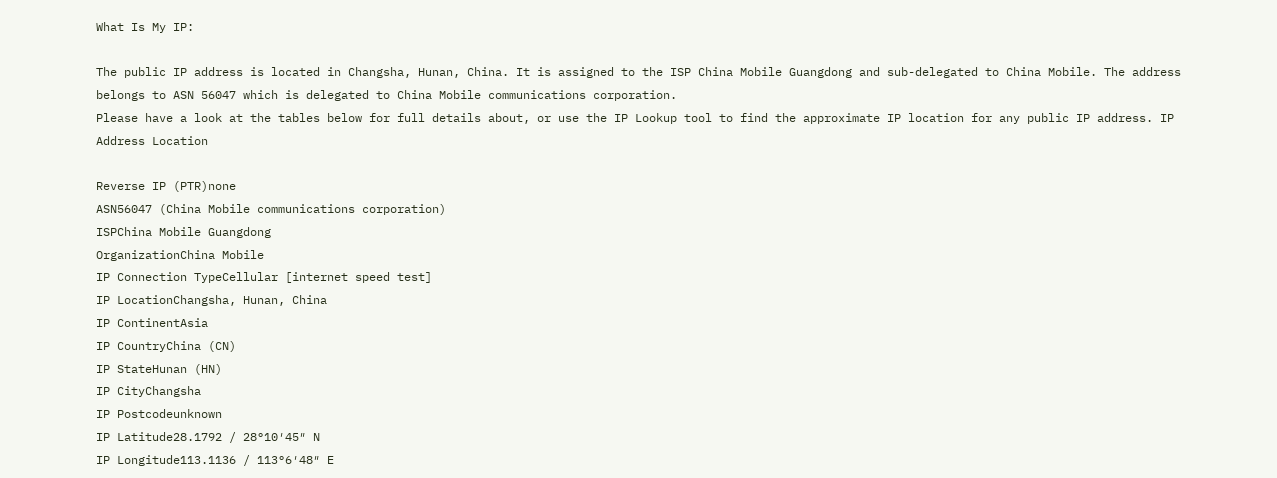What Is My IP:

The public IP address is located in Changsha, Hunan, China. It is assigned to the ISP China Mobile Guangdong and sub-delegated to China Mobile. The address belongs to ASN 56047 which is delegated to China Mobile communications corporation.
Please have a look at the tables below for full details about, or use the IP Lookup tool to find the approximate IP location for any public IP address. IP Address Location

Reverse IP (PTR)none
ASN56047 (China Mobile communications corporation)
ISPChina Mobile Guangdong
OrganizationChina Mobile
IP Connection TypeCellular [internet speed test]
IP LocationChangsha, Hunan, China
IP ContinentAsia
IP CountryChina (CN)
IP StateHunan (HN)
IP CityChangsha
IP Postcodeunknown
IP Latitude28.1792 / 28°10′45″ N
IP Longitude113.1136 / 113°6′48″ E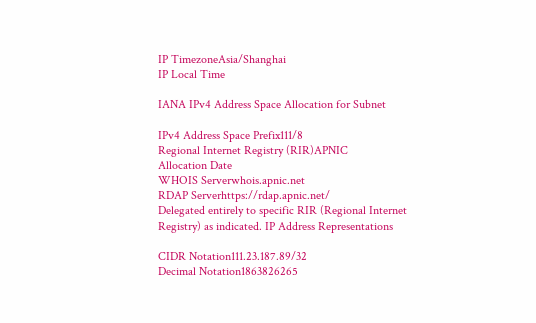IP TimezoneAsia/Shanghai
IP Local Time

IANA IPv4 Address Space Allocation for Subnet

IPv4 Address Space Prefix111/8
Regional Internet Registry (RIR)APNIC
Allocation Date
WHOIS Serverwhois.apnic.net
RDAP Serverhttps://rdap.apnic.net/
Delegated entirely to specific RIR (Regional Internet Registry) as indicated. IP Address Representations

CIDR Notation111.23.187.89/32
Decimal Notation1863826265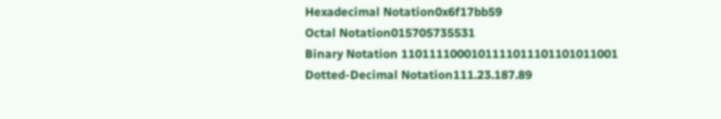Hexadecimal Notation0x6f17bb59
Octal Notation015705735531
Binary Notation 1101111000101111011101101011001
Dotted-Decimal Notation111.23.187.89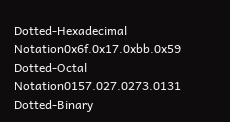Dotted-Hexadecimal Notation0x6f.0x17.0xbb.0x59
Dotted-Octal Notation0157.027.0273.0131
Dotted-Binary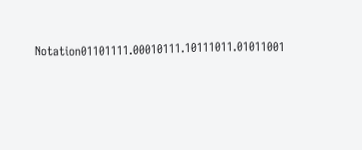Notation01101111.00010111.10111011.01011001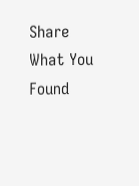Share What You Found